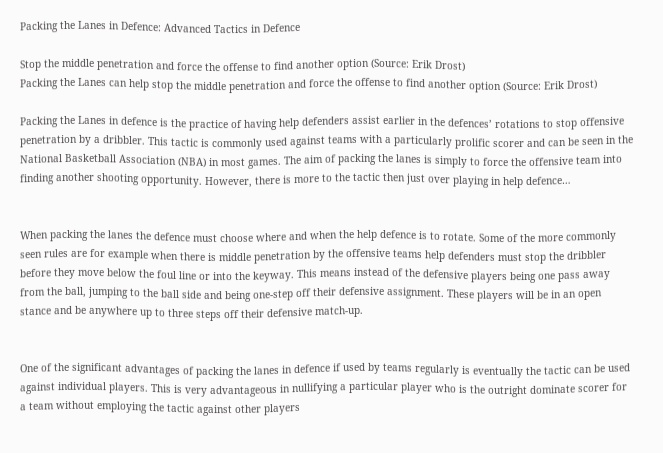Packing the Lanes in Defence: Advanced Tactics in Defence

Stop the middle penetration and force the offense to find another option (Source: Erik Drost)
Packing the Lanes can help stop the middle penetration and force the offense to find another option (Source: Erik Drost)

Packing the Lanes in defence is the practice of having help defenders assist earlier in the defences’ rotations to stop offensive penetration by a dribbler. This tactic is commonly used against teams with a particularly prolific scorer and can be seen in the National Basketball Association (NBA) in most games. The aim of packing the lanes is simply to force the offensive team into finding another shooting opportunity. However, there is more to the tactic then just over playing in help defence…


When packing the lanes the defence must choose where and when the help defence is to rotate. Some of the more commonly seen rules are for example when there is middle penetration by the offensive teams help defenders must stop the dribbler before they move below the foul line or into the keyway. This means instead of the defensive players being one pass away from the ball, jumping to the ball side and being one-step off their defensive assignment. These players will be in an open stance and be anywhere up to three steps off their defensive match-up.


One of the significant advantages of packing the lanes in defence if used by teams regularly is eventually the tactic can be used against individual players. This is very advantageous in nullifying a particular player who is the outright dominate scorer for a team without employing the tactic against other players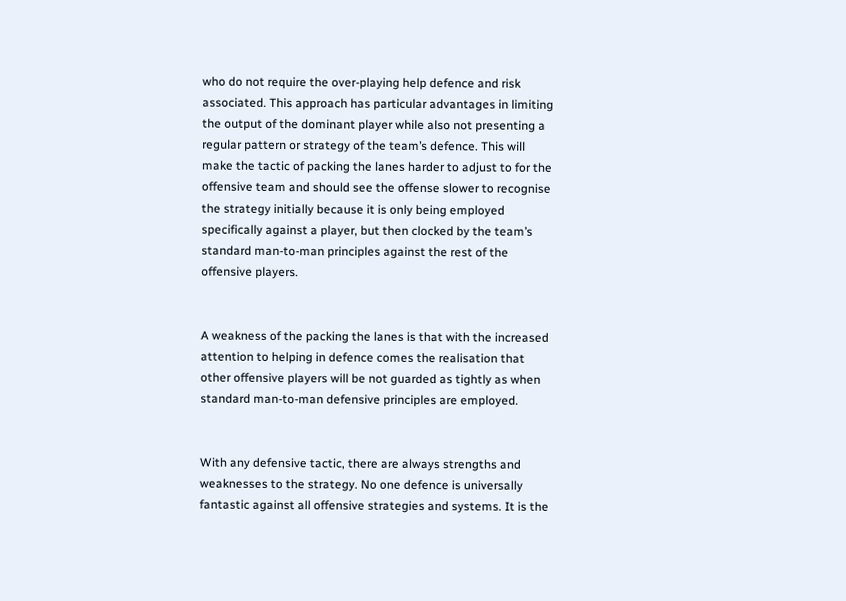who do not require the over-playing help defence and risk associated. This approach has particular advantages in limiting the output of the dominant player while also not presenting a regular pattern or strategy of the team’s defence. This will make the tactic of packing the lanes harder to adjust to for the offensive team and should see the offense slower to recognise the strategy initially because it is only being employed specifically against a player, but then clocked by the team’s standard man-to-man principles against the rest of the offensive players.


A weakness of the packing the lanes is that with the increased attention to helping in defence comes the realisation that other offensive players will be not guarded as tightly as when standard man-to-man defensive principles are employed.


With any defensive tactic, there are always strengths and weaknesses to the strategy. No one defence is universally fantastic against all offensive strategies and systems. It is the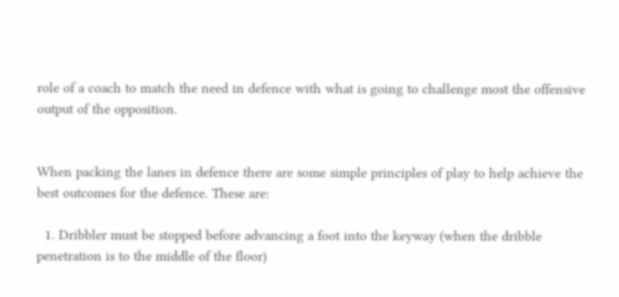role of a coach to match the need in defence with what is going to challenge most the offensive output of the opposition.


When packing the lanes in defence there are some simple principles of play to help achieve the best outcomes for the defence. These are:

  1. Dribbler must be stopped before advancing a foot into the keyway (when the dribble penetration is to the middle of the floor)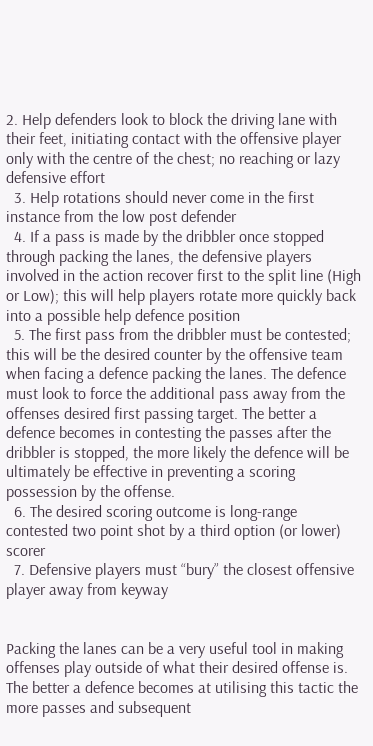2. Help defenders look to block the driving lane with their feet, initiating contact with the offensive player only with the centre of the chest; no reaching or lazy defensive effort
  3. Help rotations should never come in the first instance from the low post defender
  4. If a pass is made by the dribbler once stopped through packing the lanes, the defensive players involved in the action recover first to the split line (High or Low); this will help players rotate more quickly back into a possible help defence position
  5. The first pass from the dribbler must be contested; this will be the desired counter by the offensive team when facing a defence packing the lanes. The defence must look to force the additional pass away from the offenses desired first passing target. The better a defence becomes in contesting the passes after the dribbler is stopped, the more likely the defence will be ultimately be effective in preventing a scoring possession by the offense.
  6. The desired scoring outcome is long-range contested two point shot by a third option (or lower) scorer
  7. Defensive players must “bury” the closest offensive player away from keyway


Packing the lanes can be a very useful tool in making offenses play outside of what their desired offense is. The better a defence becomes at utilising this tactic the more passes and subsequent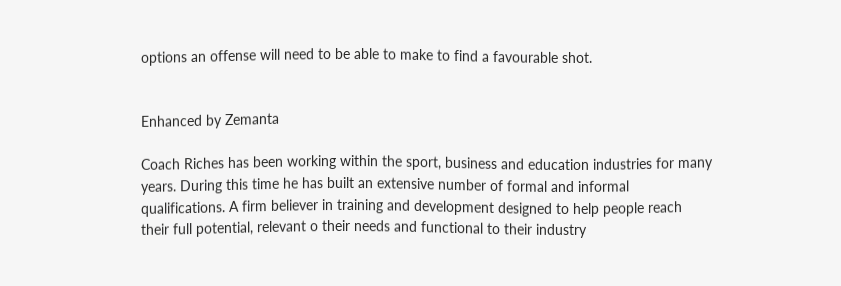options an offense will need to be able to make to find a favourable shot.


Enhanced by Zemanta

Coach Riches has been working within the sport, business and education industries for many years. During this time he has built an extensive number of formal and informal qualifications. A firm believer in training and development designed to help people reach their full potential, relevant o their needs and functional to their industry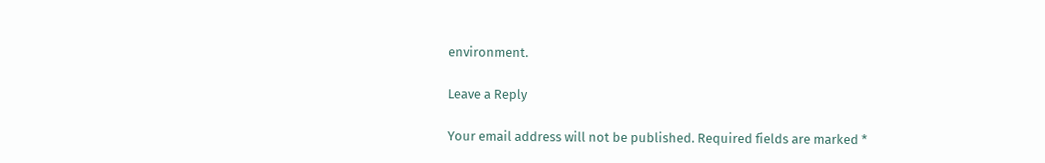environment.

Leave a Reply

Your email address will not be published. Required fields are marked *